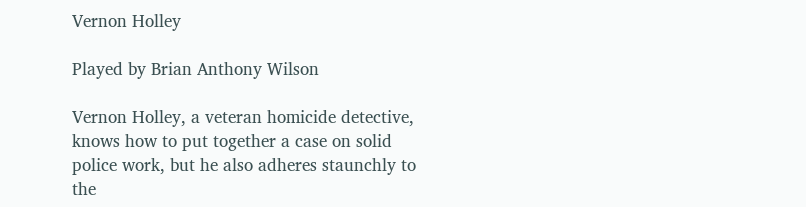Vernon Holley

Played by Brian Anthony Wilson

Vernon Holley, a veteran homicide detective, knows how to put together a case on solid police work, but he also adheres staunchly to the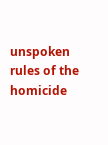unspoken rules of the homicide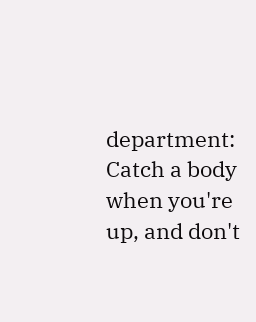department: Catch a body when you're up, and don't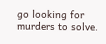go looking for murders to solve.